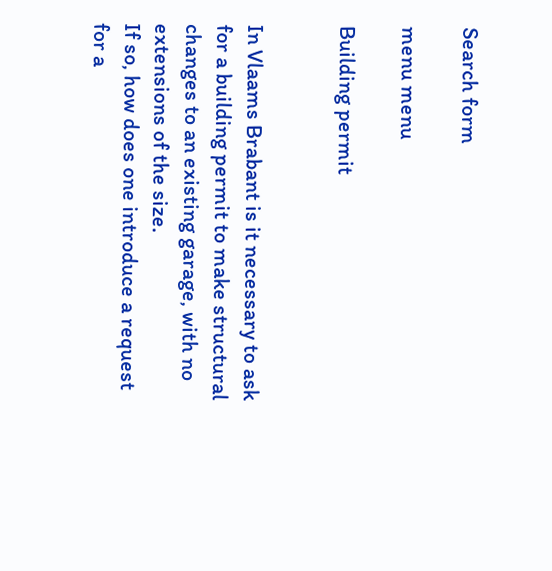Search form

menu menu

Building permit


In Vlaams Brabant is it necessary to ask for a building permit to make structural changes to an existing garage, with no extensions of the size.
If so, how does one introduce a request for a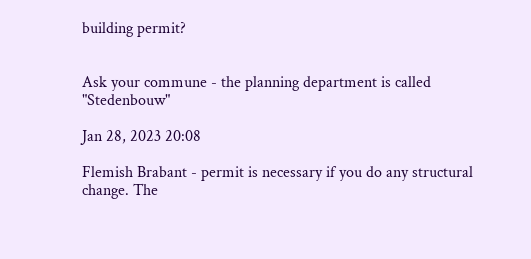building permit?


Ask your commune - the planning department is called "Stedenbouw"

Jan 28, 2023 20:08

Flemish Brabant - permit is necessary if you do any structural change. The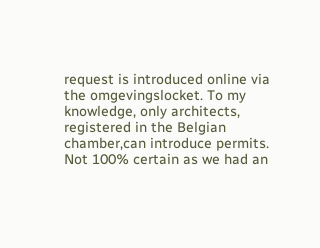request is introduced online via the omgevingslocket. To my knowledge, only architects, registered in the Belgian chamber,can introduce permits. Not 100% certain as we had an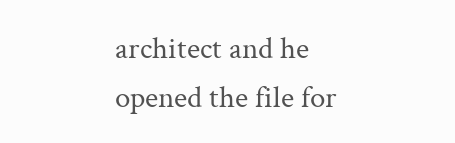architect and he opened the file for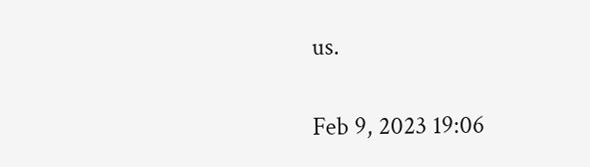us.

Feb 9, 2023 19:06